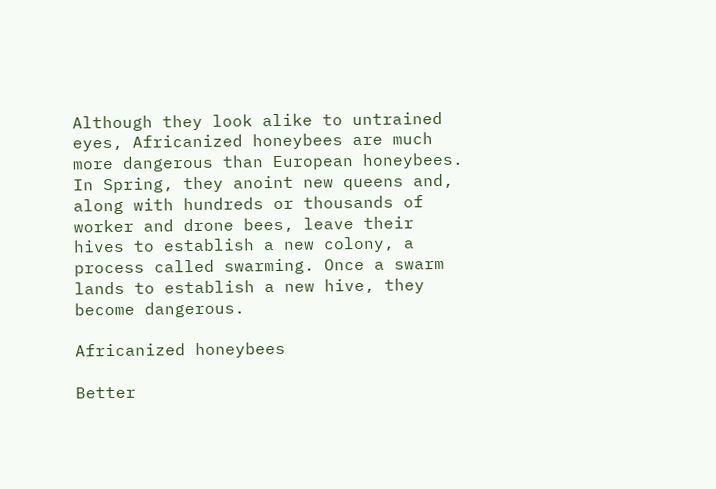Although they look alike to untrained eyes, Africanized honeybees are much more dangerous than European honeybees. In Spring, they anoint new queens and, along with hundreds or thousands of worker and drone bees, leave their hives to establish a new colony, a process called swarming. Once a swarm lands to establish a new hive, they become dangerous.

Africanized honeybees

Better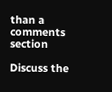than a comments section

Discuss the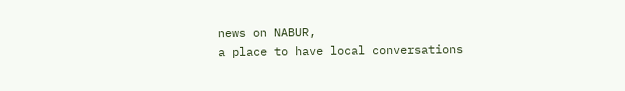news on NABUR,
a place to have local conversations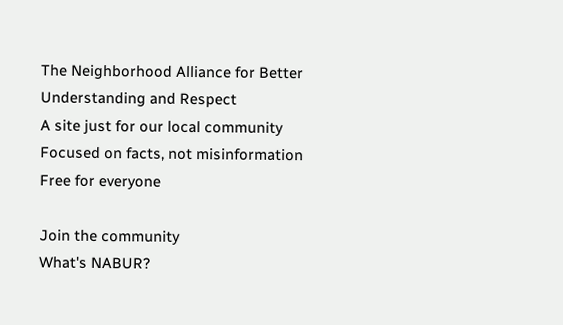The Neighborhood Alliance for Better Understanding and Respect
A site just for our local community
Focused on facts, not misinformation
Free for everyone

Join the community
What's NABUR?